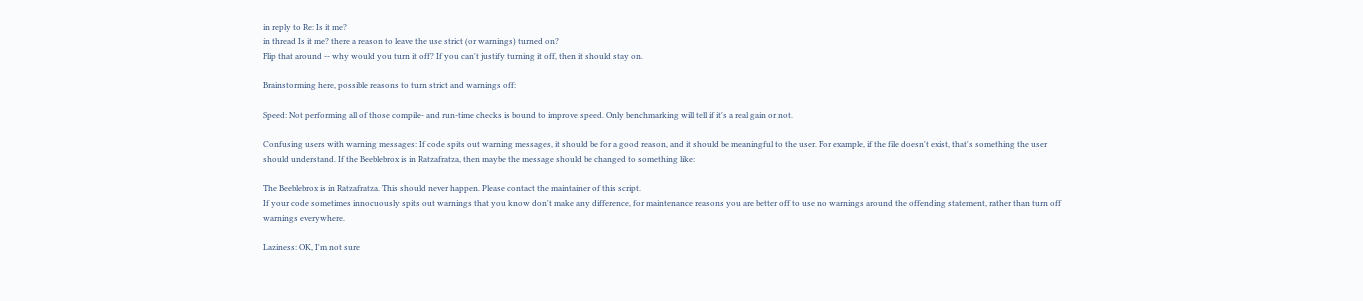in reply to Re: Is it me?
in thread Is it me? there a reason to leave the use strict (or warnings) turned on?
Flip that around -- why would you turn it off? If you can't justify turning it off, then it should stay on.

Brainstorming here, possible reasons to turn strict and warnings off:

Speed: Not performing all of those compile- and run-time checks is bound to improve speed. Only benchmarking will tell if it's a real gain or not.

Confusing users with warning messages: If code spits out warning messages, it should be for a good reason, and it should be meaningful to the user. For example, if the file doesn't exist, that's something the user should understand. If the Beeblebrox is in Ratzafratza, then maybe the message should be changed to something like:

The Beeblebrox is in Ratzafratza. This should never happen. Please contact the maintainer of this script.
If your code sometimes innocuously spits out warnings that you know don't make any difference, for maintenance reasons you are better off to use no warnings around the offending statement, rather than turn off warnings everywhere.

Laziness: OK, I'm not sure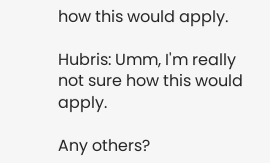how this would apply.

Hubris: Umm, I'm really not sure how this would apply.

Any others?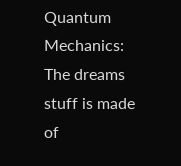Quantum Mechanics: The dreams stuff is made of